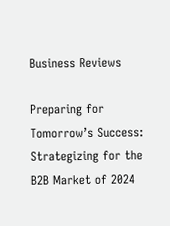Business Reviews

Preparing for Tomorrow’s Success: Strategizing for the B2B Market of 2024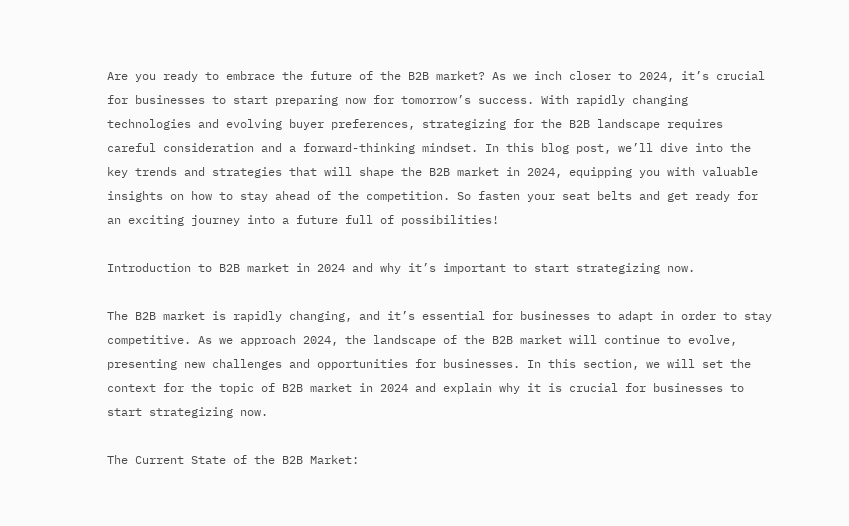Are you ready to embrace the future of the B2B market? As we inch closer to 2024, it’s crucial for businesses to start preparing now for tomorrow’s success. With rapidly changing technologies and evolving buyer preferences, strategizing for the B2B landscape requires careful consideration and a forward-thinking mindset. In this blog post, we’ll dive into the key trends and strategies that will shape the B2B market in 2024, equipping you with valuable insights on how to stay ahead of the competition. So fasten your seat belts and get ready for an exciting journey into a future full of possibilities!

Introduction to B2B market in 2024 and why it’s important to start strategizing now.

The B2B market is rapidly changing, and it’s essential for businesses to adapt in order to stay competitive. As we approach 2024, the landscape of the B2B market will continue to evolve, presenting new challenges and opportunities for businesses. In this section, we will set the context for the topic of B2B market in 2024 and explain why it is crucial for businesses to start strategizing now.

The Current State of the B2B Market: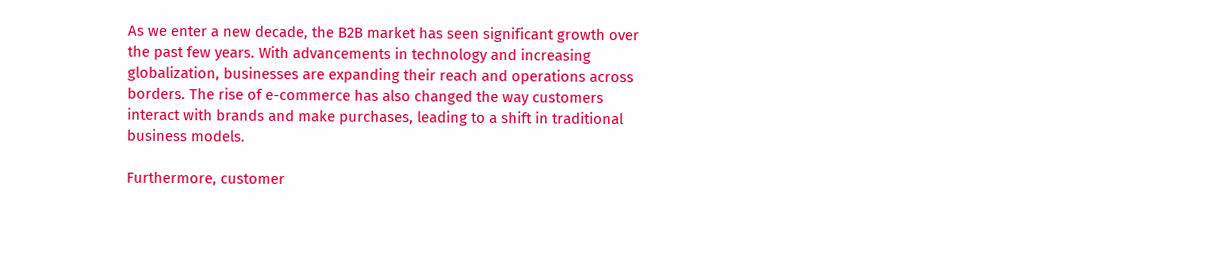As we enter a new decade, the B2B market has seen significant growth over the past few years. With advancements in technology and increasing globalization, businesses are expanding their reach and operations across borders. The rise of e-commerce has also changed the way customers interact with brands and make purchases, leading to a shift in traditional business models.

Furthermore, customer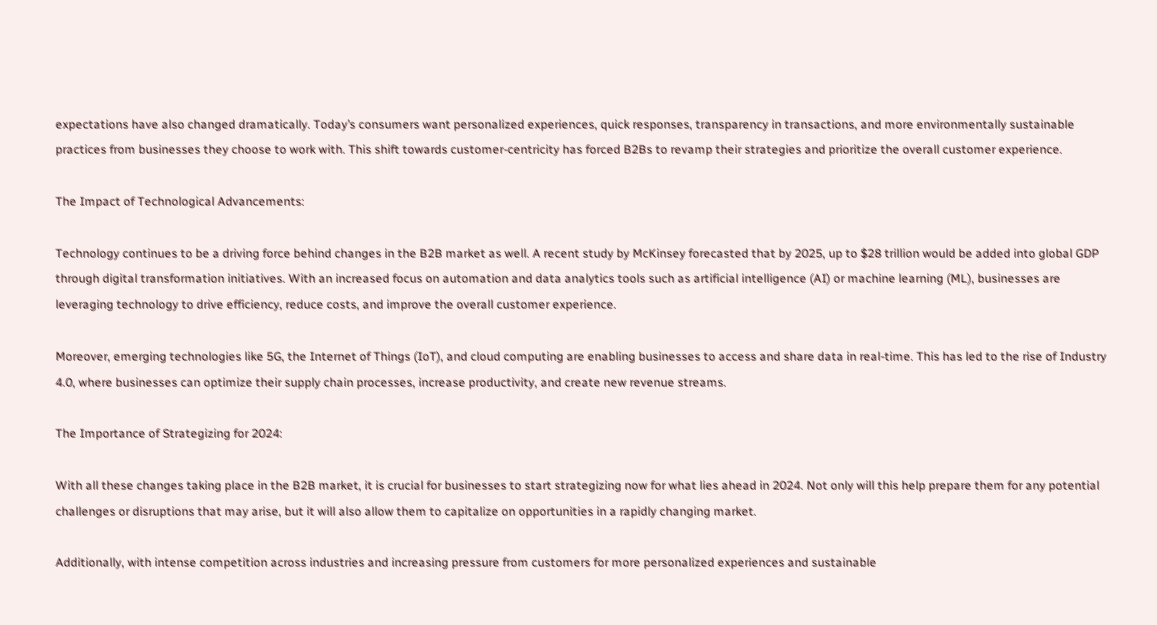expectations have also changed dramatically. Today’s consumers want personalized experiences, quick responses, transparency in transactions, and more environmentally sustainable practices from businesses they choose to work with. This shift towards customer-centricity has forced B2Bs to revamp their strategies and prioritize the overall customer experience.

The Impact of Technological Advancements:

Technology continues to be a driving force behind changes in the B2B market as well. A recent study by McKinsey forecasted that by 2025, up to $28 trillion would be added into global GDP through digital transformation initiatives. With an increased focus on automation and data analytics tools such as artificial intelligence (AI) or machine learning (ML), businesses are leveraging technology to drive efficiency, reduce costs, and improve the overall customer experience.

Moreover, emerging technologies like 5G, the Internet of Things (IoT), and cloud computing are enabling businesses to access and share data in real-time. This has led to the rise of Industry 4.0, where businesses can optimize their supply chain processes, increase productivity, and create new revenue streams.

The Importance of Strategizing for 2024:

With all these changes taking place in the B2B market, it is crucial for businesses to start strategizing now for what lies ahead in 2024. Not only will this help prepare them for any potential challenges or disruptions that may arise, but it will also allow them to capitalize on opportunities in a rapidly changing market.

Additionally, with intense competition across industries and increasing pressure from customers for more personalized experiences and sustainable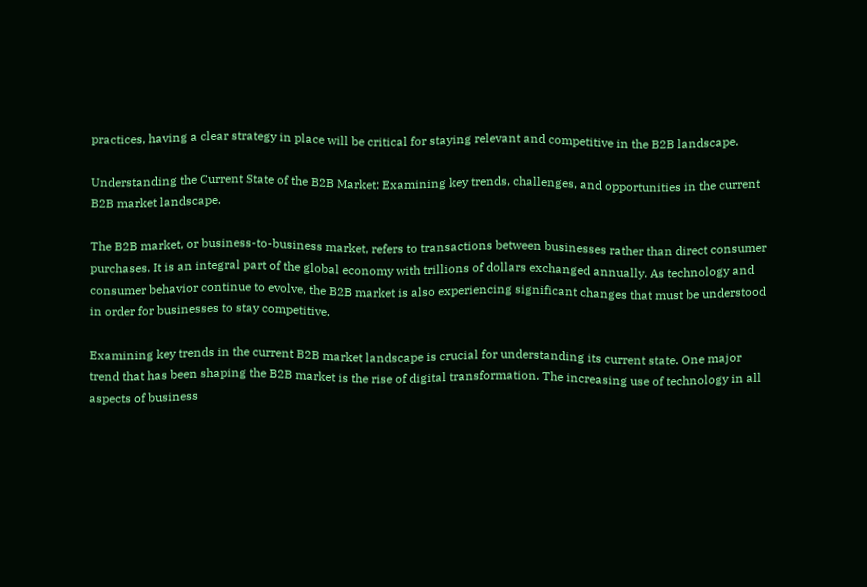practices, having a clear strategy in place will be critical for staying relevant and competitive in the B2B landscape.

Understanding the Current State of the B2B Market: Examining key trends, challenges, and opportunities in the current B2B market landscape.

The B2B market, or business-to-business market, refers to transactions between businesses rather than direct consumer purchases. It is an integral part of the global economy with trillions of dollars exchanged annually. As technology and consumer behavior continue to evolve, the B2B market is also experiencing significant changes that must be understood in order for businesses to stay competitive.

Examining key trends in the current B2B market landscape is crucial for understanding its current state. One major trend that has been shaping the B2B market is the rise of digital transformation. The increasing use of technology in all aspects of business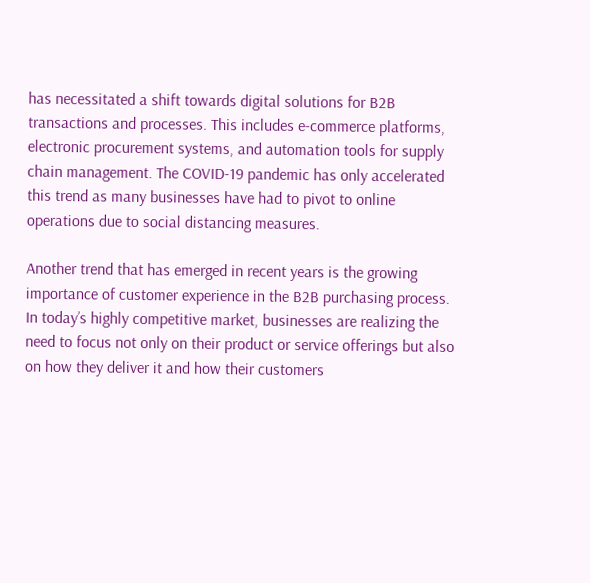has necessitated a shift towards digital solutions for B2B transactions and processes. This includes e-commerce platforms, electronic procurement systems, and automation tools for supply chain management. The COVID-19 pandemic has only accelerated this trend as many businesses have had to pivot to online operations due to social distancing measures.

Another trend that has emerged in recent years is the growing importance of customer experience in the B2B purchasing process. In today’s highly competitive market, businesses are realizing the need to focus not only on their product or service offerings but also on how they deliver it and how their customers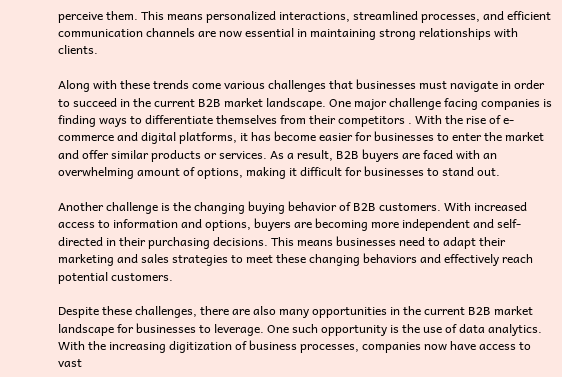perceive them. This means personalized interactions, streamlined processes, and efficient communication channels are now essential in maintaining strong relationships with clients.

Along with these trends come various challenges that businesses must navigate in order to succeed in the current B2B market landscape. One major challenge facing companies is finding ways to differentiate themselves from their competitors . With the rise of e-commerce and digital platforms, it has become easier for businesses to enter the market and offer similar products or services. As a result, B2B buyers are faced with an overwhelming amount of options, making it difficult for businesses to stand out.

Another challenge is the changing buying behavior of B2B customers. With increased access to information and options, buyers are becoming more independent and self-directed in their purchasing decisions. This means businesses need to adapt their marketing and sales strategies to meet these changing behaviors and effectively reach potential customers.

Despite these challenges, there are also many opportunities in the current B2B market landscape for businesses to leverage. One such opportunity is the use of data analytics. With the increasing digitization of business processes, companies now have access to vast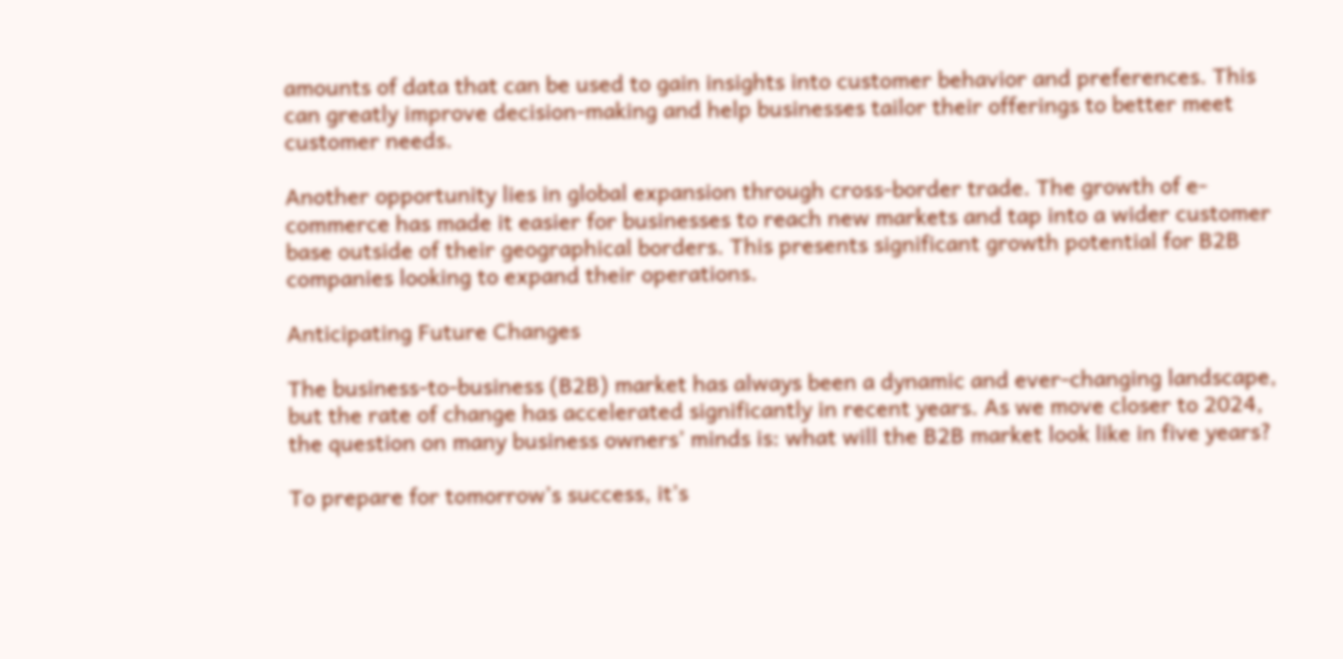amounts of data that can be used to gain insights into customer behavior and preferences. This can greatly improve decision-making and help businesses tailor their offerings to better meet customer needs.

Another opportunity lies in global expansion through cross-border trade. The growth of e-commerce has made it easier for businesses to reach new markets and tap into a wider customer base outside of their geographical borders. This presents significant growth potential for B2B companies looking to expand their operations.

Anticipating Future Changes

The business-to-business (B2B) market has always been a dynamic and ever-changing landscape, but the rate of change has accelerated significantly in recent years. As we move closer to 2024, the question on many business owners’ minds is: what will the B2B market look like in five years?

To prepare for tomorrow’s success, it’s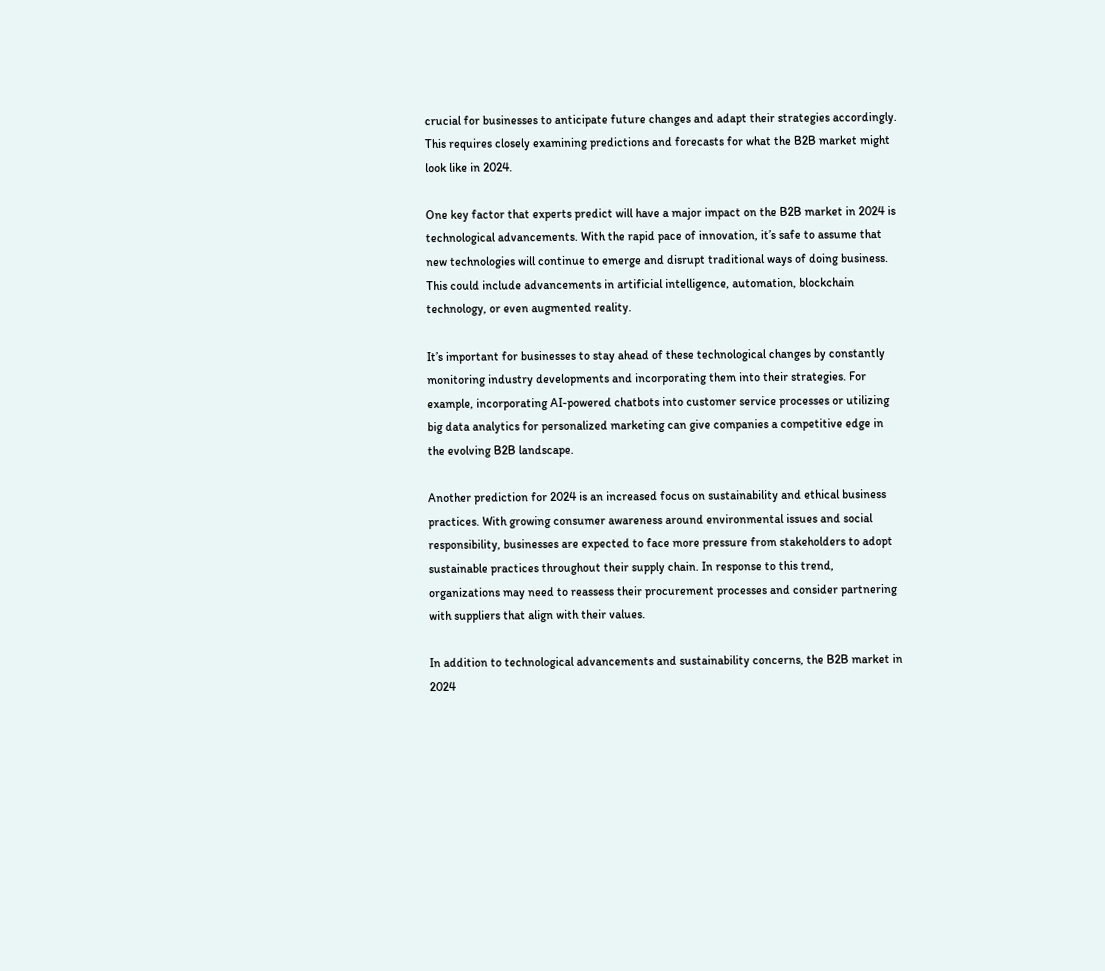crucial for businesses to anticipate future changes and adapt their strategies accordingly. This requires closely examining predictions and forecasts for what the B2B market might look like in 2024.

One key factor that experts predict will have a major impact on the B2B market in 2024 is technological advancements. With the rapid pace of innovation, it’s safe to assume that new technologies will continue to emerge and disrupt traditional ways of doing business. This could include advancements in artificial intelligence, automation, blockchain technology, or even augmented reality.

It’s important for businesses to stay ahead of these technological changes by constantly monitoring industry developments and incorporating them into their strategies. For example, incorporating AI-powered chatbots into customer service processes or utilizing big data analytics for personalized marketing can give companies a competitive edge in the evolving B2B landscape.

Another prediction for 2024 is an increased focus on sustainability and ethical business practices. With growing consumer awareness around environmental issues and social responsibility, businesses are expected to face more pressure from stakeholders to adopt sustainable practices throughout their supply chain. In response to this trend, organizations may need to reassess their procurement processes and consider partnering with suppliers that align with their values.

In addition to technological advancements and sustainability concerns, the B2B market in 2024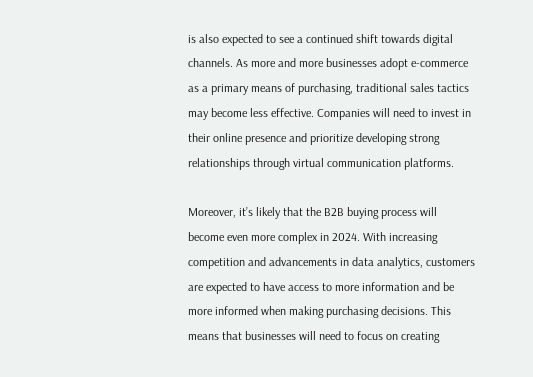is also expected to see a continued shift towards digital channels. As more and more businesses adopt e-commerce as a primary means of purchasing, traditional sales tactics may become less effective. Companies will need to invest in their online presence and prioritize developing strong relationships through virtual communication platforms.

Moreover, it’s likely that the B2B buying process will become even more complex in 2024. With increasing competition and advancements in data analytics, customers are expected to have access to more information and be more informed when making purchasing decisions. This means that businesses will need to focus on creating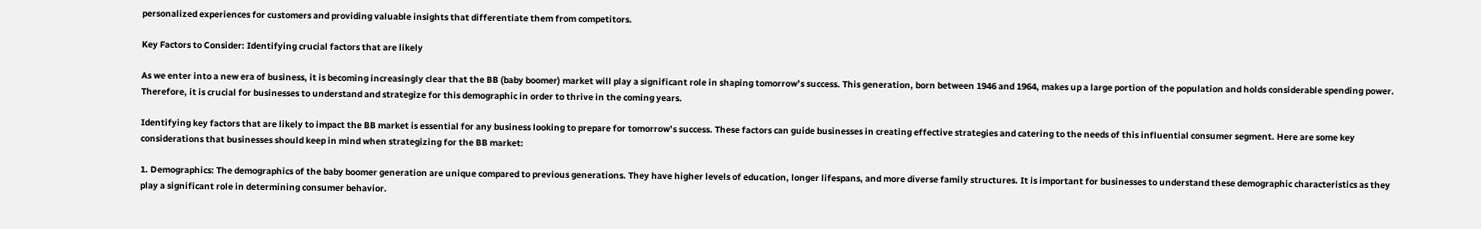personalized experiences for customers and providing valuable insights that differentiate them from competitors.

Key Factors to Consider: Identifying crucial factors that are likely

As we enter into a new era of business, it is becoming increasingly clear that the BB (baby boomer) market will play a significant role in shaping tomorrow’s success. This generation, born between 1946 and 1964, makes up a large portion of the population and holds considerable spending power. Therefore, it is crucial for businesses to understand and strategize for this demographic in order to thrive in the coming years.

Identifying key factors that are likely to impact the BB market is essential for any business looking to prepare for tomorrow’s success. These factors can guide businesses in creating effective strategies and catering to the needs of this influential consumer segment. Here are some key considerations that businesses should keep in mind when strategizing for the BB market:

1. Demographics: The demographics of the baby boomer generation are unique compared to previous generations. They have higher levels of education, longer lifespans, and more diverse family structures. It is important for businesses to understand these demographic characteristics as they play a significant role in determining consumer behavior.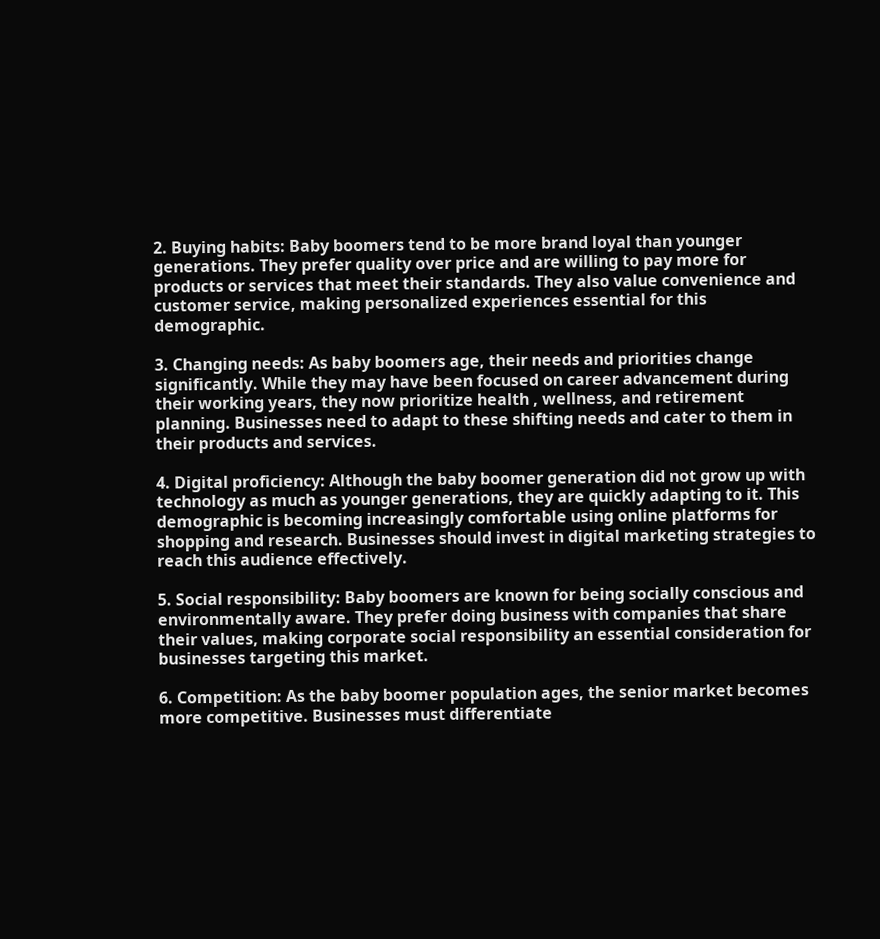2. Buying habits: Baby boomers tend to be more brand loyal than younger generations. They prefer quality over price and are willing to pay more for products or services that meet their standards. They also value convenience and customer service, making personalized experiences essential for this demographic.

3. Changing needs: As baby boomers age, their needs and priorities change significantly. While they may have been focused on career advancement during their working years, they now prioritize health , wellness, and retirement planning. Businesses need to adapt to these shifting needs and cater to them in their products and services.

4. Digital proficiency: Although the baby boomer generation did not grow up with technology as much as younger generations, they are quickly adapting to it. This demographic is becoming increasingly comfortable using online platforms for shopping and research. Businesses should invest in digital marketing strategies to reach this audience effectively.

5. Social responsibility: Baby boomers are known for being socially conscious and environmentally aware. They prefer doing business with companies that share their values, making corporate social responsibility an essential consideration for businesses targeting this market.

6. Competition: As the baby boomer population ages, the senior market becomes more competitive. Businesses must differentiate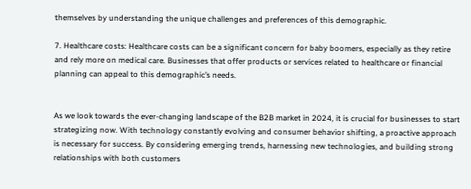themselves by understanding the unique challenges and preferences of this demographic.

7. Healthcare costs: Healthcare costs can be a significant concern for baby boomers, especially as they retire and rely more on medical care. Businesses that offer products or services related to healthcare or financial planning can appeal to this demographic’s needs.


As we look towards the ever-changing landscape of the B2B market in 2024, it is crucial for businesses to start strategizing now. With technology constantly evolving and consumer behavior shifting, a proactive approach is necessary for success. By considering emerging trends, harnessing new technologies, and building strong relationships with both customers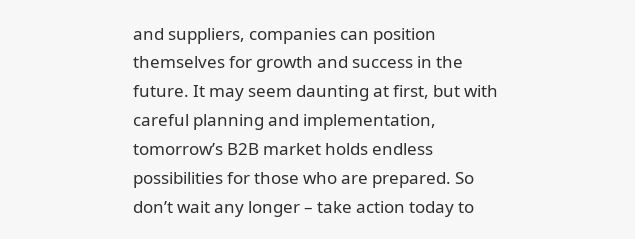and suppliers, companies can position themselves for growth and success in the future. It may seem daunting at first, but with careful planning and implementation, tomorrow’s B2B market holds endless possibilities for those who are prepared. So don’t wait any longer – take action today to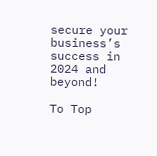secure your business’s success in 2024 and beyond!

To Top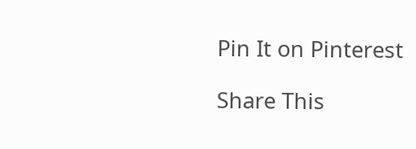Pin It on Pinterest

Share This